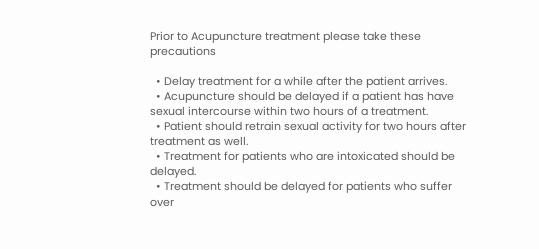Prior to Acupuncture treatment please take these precautions

  • Delay treatment for a while after the patient arrives.
  • Acupuncture should be delayed if a patient has have sexual intercourse within two hours of a treatment.
  • Patient should retrain sexual activity for two hours after treatment as well.
  • Treatment for patients who are intoxicated should be delayed.
  • Treatment should be delayed for patients who suffer over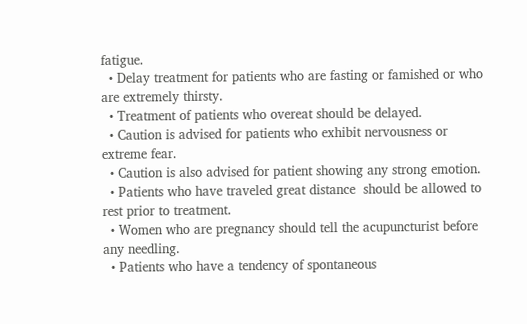fatigue.
  • Delay treatment for patients who are fasting or famished or who are extremely thirsty.
  • Treatment of patients who overeat should be delayed.
  • Caution is advised for patients who exhibit nervousness or extreme fear.
  • Caution is also advised for patient showing any strong emotion.
  • Patients who have traveled great distance  should be allowed to rest prior to treatment.
  • Women who are pregnancy should tell the acupuncturist before any needling.
  • Patients who have a tendency of spontaneous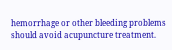hemorrhage or other bleeding problems should avoid acupuncture treatment.